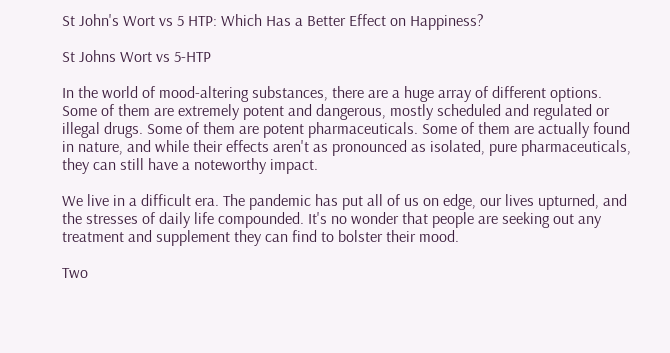St John's Wort vs 5 HTP: Which Has a Better Effect on Happiness?

St Johns Wort vs 5-HTP

In the world of mood-altering substances, there are a huge array of different options. Some of them are extremely potent and dangerous, mostly scheduled and regulated or illegal drugs. Some of them are potent pharmaceuticals. Some of them are actually found in nature, and while their effects aren't as pronounced as isolated, pure pharmaceuticals, they can still have a noteworthy impact.

We live in a difficult era. The pandemic has put all of us on edge, our lives upturned, and the stresses of daily life compounded. It's no wonder that people are seeking out any treatment and supplement they can find to bolster their mood.

Two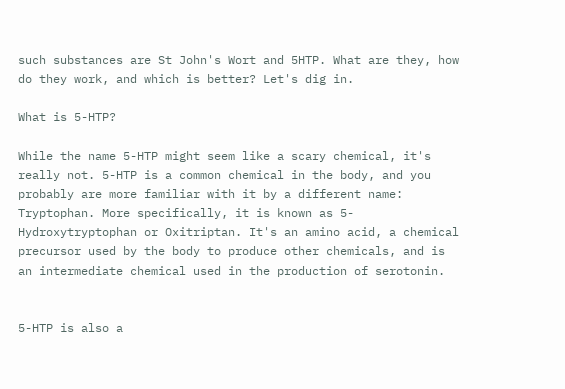such substances are St John's Wort and 5HTP. What are they, how do they work, and which is better? Let's dig in.

What is 5-HTP?

While the name 5-HTP might seem like a scary chemical, it's really not. 5-HTP is a common chemical in the body, and you probably are more familiar with it by a different name: Tryptophan. More specifically, it is known as 5-Hydroxytryptophan or Oxitriptan. It's an amino acid, a chemical precursor used by the body to produce other chemicals, and is an intermediate chemical used in the production of serotonin.


5-HTP is also a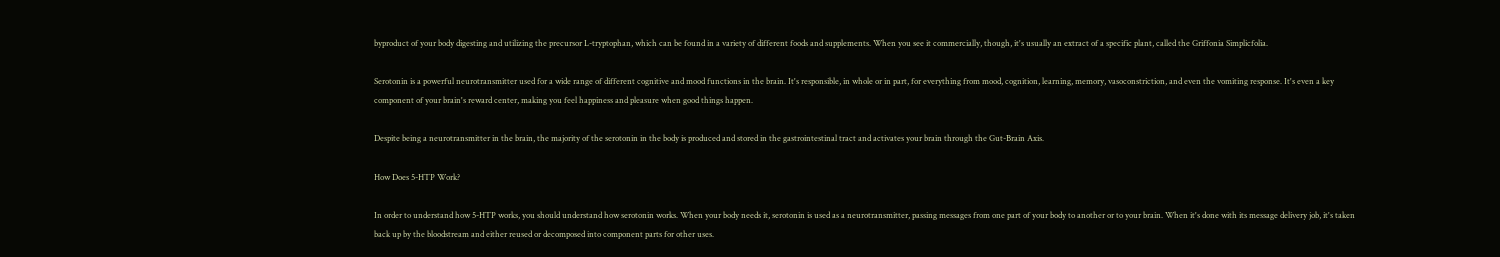byproduct of your body digesting and utilizing the precursor L-tryptophan, which can be found in a variety of different foods and supplements. When you see it commercially, though, it's usually an extract of a specific plant, called the Griffonia Simplicfolia.

Serotonin is a powerful neurotransmitter used for a wide range of different cognitive and mood functions in the brain. It's responsible, in whole or in part, for everything from mood, cognition, learning, memory, vasoconstriction, and even the vomiting response. It's even a key component of your brain's reward center, making you feel happiness and pleasure when good things happen.

Despite being a neurotransmitter in the brain, the majority of the serotonin in the body is produced and stored in the gastrointestinal tract and activates your brain through the Gut-Brain Axis.

How Does 5-HTP Work?

In order to understand how 5-HTP works, you should understand how serotonin works. When your body needs it, serotonin is used as a neurotransmitter, passing messages from one part of your body to another or to your brain. When it's done with its message delivery job, it's taken back up by the bloodstream and either reused or decomposed into component parts for other uses.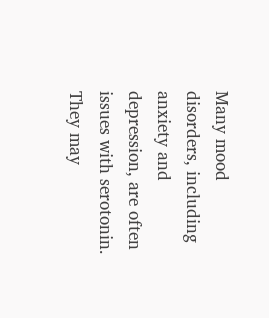Many mood disorders, including anxiety and depression, are often issues with serotonin. They may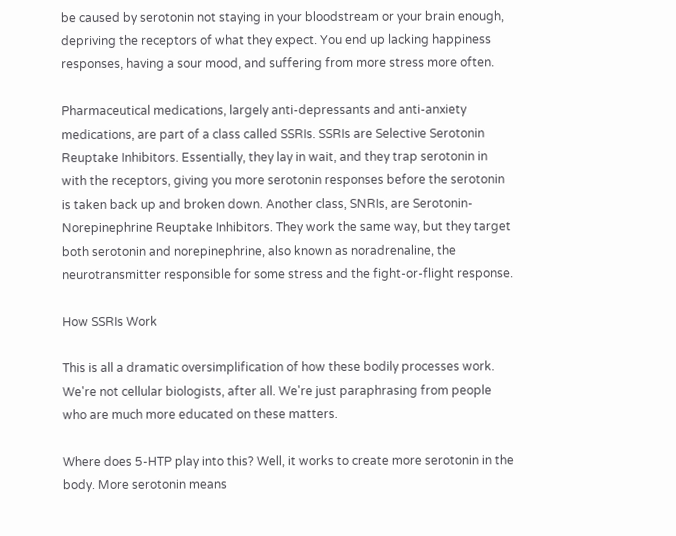be caused by serotonin not staying in your bloodstream or your brain enough, depriving the receptors of what they expect. You end up lacking happiness responses, having a sour mood, and suffering from more stress more often.

Pharmaceutical medications, largely anti-depressants and anti-anxiety medications, are part of a class called SSRIs. SSRIs are Selective Serotonin Reuptake Inhibitors. Essentially, they lay in wait, and they trap serotonin in with the receptors, giving you more serotonin responses before the serotonin is taken back up and broken down. Another class, SNRIs, are Serotonin-Norepinephrine Reuptake Inhibitors. They work the same way, but they target both serotonin and norepinephrine, also known as noradrenaline, the neurotransmitter responsible for some stress and the fight-or-flight response.

How SSRIs Work

This is all a dramatic oversimplification of how these bodily processes work. We're not cellular biologists, after all. We're just paraphrasing from people who are much more educated on these matters.

Where does 5-HTP play into this? Well, it works to create more serotonin in the body. More serotonin means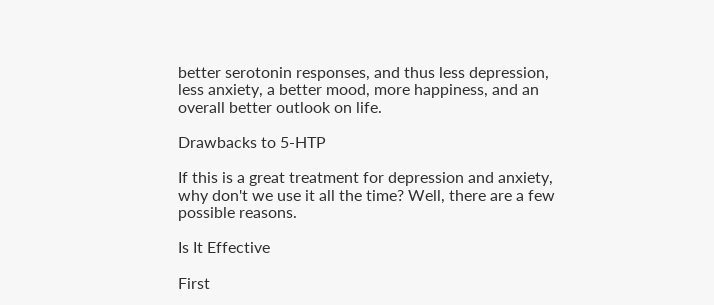better serotonin responses, and thus less depression, less anxiety, a better mood, more happiness, and an overall better outlook on life.

Drawbacks to 5-HTP

If this is a great treatment for depression and anxiety, why don't we use it all the time? Well, there are a few possible reasons.

Is It Effective

First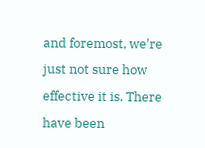and foremost, we're just not sure how effective it is. There have been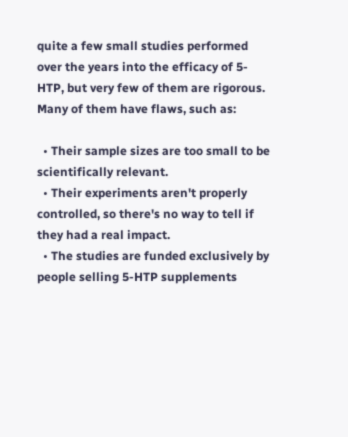quite a few small studies performed over the years into the efficacy of 5-HTP, but very few of them are rigorous. Many of them have flaws, such as:

  • Their sample sizes are too small to be scientifically relevant.
  • Their experiments aren't properly controlled, so there's no way to tell if they had a real impact.
  • The studies are funded exclusively by people selling 5-HTP supplements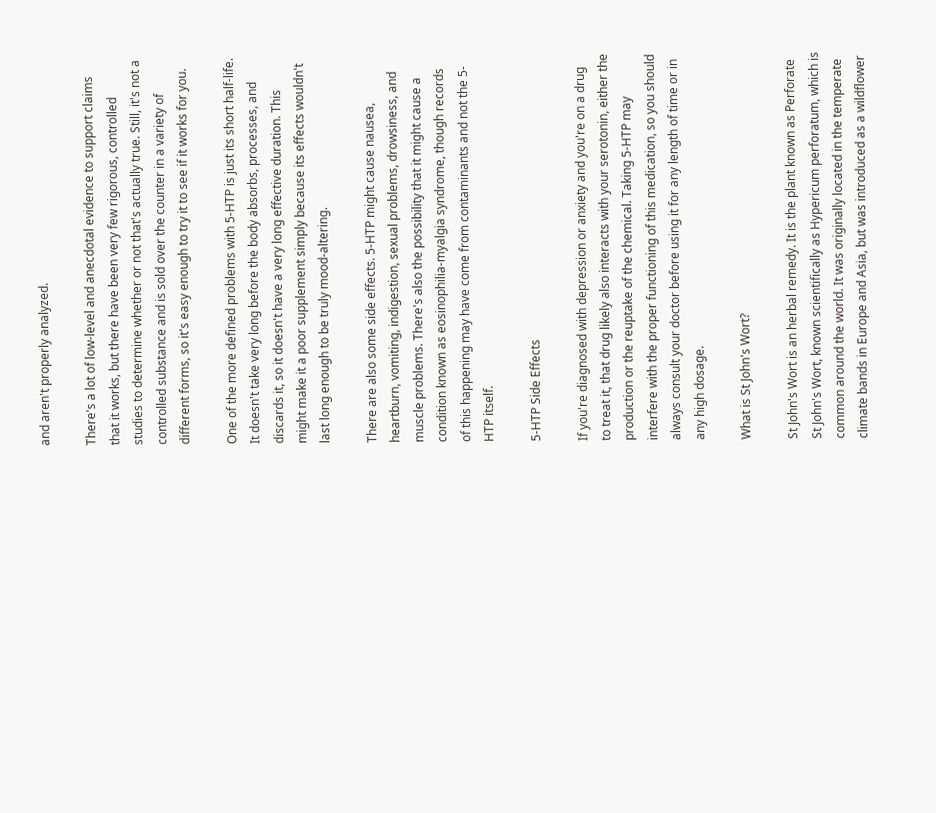and aren't properly analyzed.

There's a lot of low-level and anecdotal evidence to support claims that it works, but there have been very few rigorous, controlled studies to determine whether or not that's actually true. Still, it's not a controlled substance and is sold over the counter in a variety of different forms, so it's easy enough to try it to see if it works for you.

One of the more defined problems with 5-HTP is just its short half-life. It doesn't take very long before the body absorbs, processes, and discards it, so it doesn't have a very long effective duration. This might make it a poor supplement simply because its effects wouldn't last long enough to be truly mood-altering.

There are also some side effects. 5-HTP might cause nausea, heartburn, vomiting, indigestion, sexual problems, drowsiness, and muscle problems. There's also the possibility that it might cause a condition known as eosinophilia-myalgia syndrome, though records of this happening may have come from contaminants and not the 5-HTP itself.

5-HTP Side Effects

If you're diagnosed with depression or anxiety and you're on a drug to treat it, that drug likely also interacts with your serotonin, either the production or the reuptake of the chemical. Taking 5-HTP may interfere with the proper functioning of this medication, so you should always consult your doctor before using it for any length of time or in any high dosage.

What is St John's Wort?

St John's Wort is an herbal remedy. It is the plant known as Perforate St John's Wort, known scientifically as Hypericum perforatum, which is common around the world. It was originally located in the temperate climate bands in Europe and Asia, but was introduced as a wildflower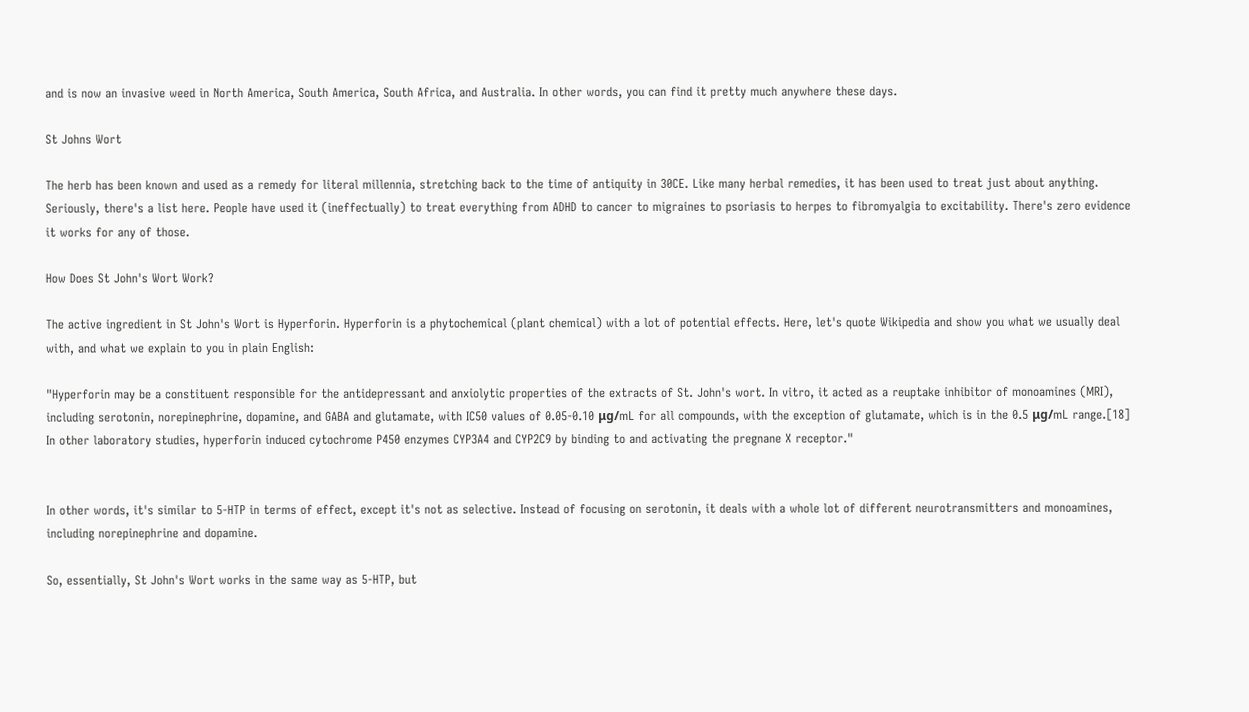and is now an invasive weed in North America, South America, South Africa, and Australia. In other words, you can find it pretty much anywhere these days.

St Johns Wort

The herb has been known and used as a remedy for literal millennia, stretching back to the time of antiquity in 30CE. Like many herbal remedies, it has been used to treat just about anything. Seriously, there's a list here. People have used it (ineffectually) to treat everything from ADHD to cancer to migraines to psoriasis to herpes to fibromyalgia to excitability. There's zero evidence it works for any of those.

How Does St John's Wort Work?

The active ingredient in St John's Wort is Hyperforin. Hyperforin is a phytochemical (plant chemical) with a lot of potential effects. Here, let's quote Wikipedia and show you what we usually deal with, and what we explain to you in plain English:

"Hyperforin may be a constituent responsible for the antidepressant and anxiolytic properties of the extracts of St. John's wort. In vitro, it acted as a reuptake inhibitor of monoamines (MRI), including serotonin, norepinephrine, dopamine, and GABA and glutamate, with IC50 values of 0.05-0.10 μg/mL for all compounds, with the exception of glutamate, which is in the 0.5 μg/mL range.[18] In other laboratory studies, hyperforin induced cytochrome P450 enzymes CYP3A4 and CYP2C9 by binding to and activating the pregnane X receptor."


In other words, it's similar to 5-HTP in terms of effect, except it's not as selective. Instead of focusing on serotonin, it deals with a whole lot of different neurotransmitters and monoamines, including norepinephrine and dopamine.

So, essentially, St John's Wort works in the same way as 5-HTP, but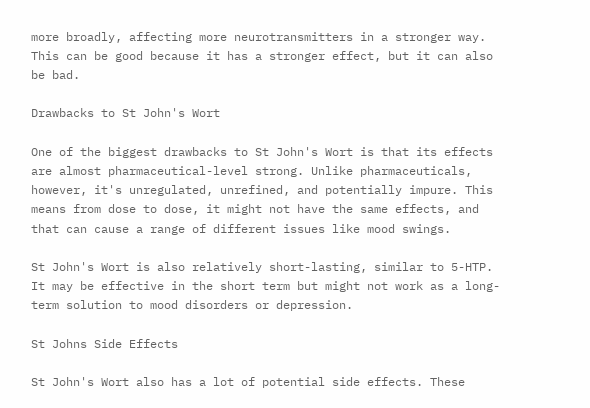more broadly, affecting more neurotransmitters in a stronger way. This can be good because it has a stronger effect, but it can also be bad.

Drawbacks to St John's Wort

One of the biggest drawbacks to St John's Wort is that its effects are almost pharmaceutical-level strong. Unlike pharmaceuticals, however, it's unregulated, unrefined, and potentially impure. This means from dose to dose, it might not have the same effects, and that can cause a range of different issues like mood swings.

St John's Wort is also relatively short-lasting, similar to 5-HTP. It may be effective in the short term but might not work as a long-term solution to mood disorders or depression.

St Johns Side Effects

St John's Wort also has a lot of potential side effects. These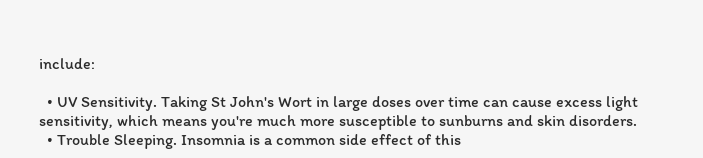include:

  • UV Sensitivity. Taking St John's Wort in large doses over time can cause excess light sensitivity, which means you're much more susceptible to sunburns and skin disorders.
  • Trouble Sleeping. Insomnia is a common side effect of this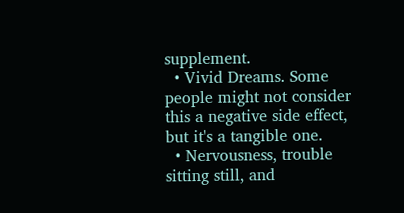supplement.
  • Vivid Dreams. Some people might not consider this a negative side effect, but it's a tangible one.
  • Nervousness, trouble sitting still, and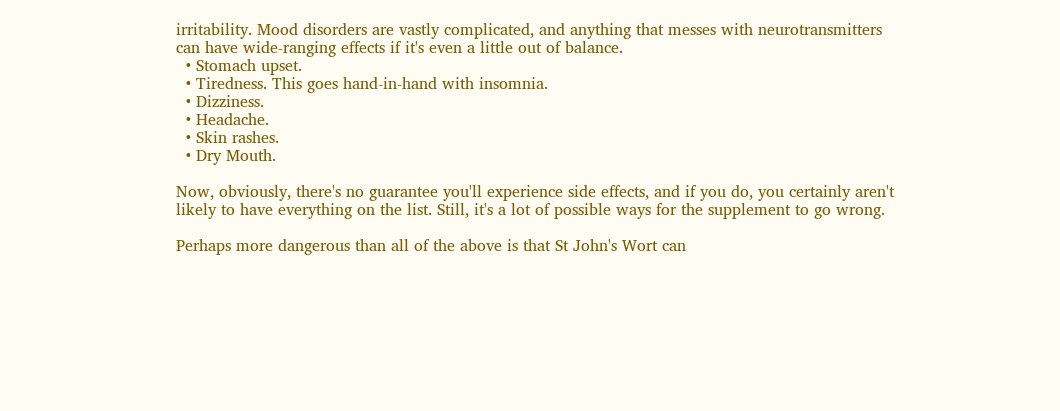irritability. Mood disorders are vastly complicated, and anything that messes with neurotransmitters can have wide-ranging effects if it's even a little out of balance.
  • Stomach upset.
  • Tiredness. This goes hand-in-hand with insomnia.
  • Dizziness.
  • Headache.
  • Skin rashes.
  • Dry Mouth.

Now, obviously, there's no guarantee you'll experience side effects, and if you do, you certainly aren't likely to have everything on the list. Still, it's a lot of possible ways for the supplement to go wrong.

Perhaps more dangerous than all of the above is that St John's Wort can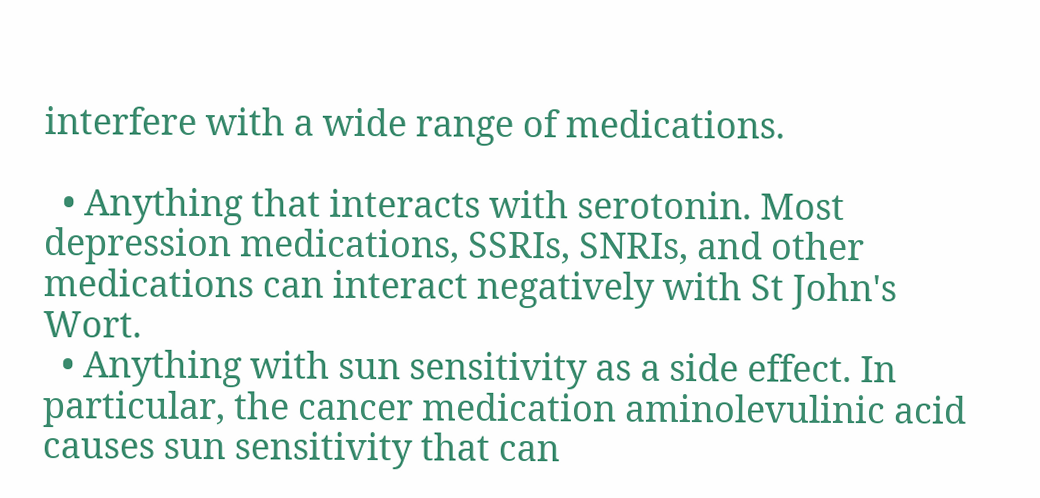interfere with a wide range of medications.

  • Anything that interacts with serotonin. Most depression medications, SSRIs, SNRIs, and other medications can interact negatively with St John's Wort.
  • Anything with sun sensitivity as a side effect. In particular, the cancer medication aminolevulinic acid causes sun sensitivity that can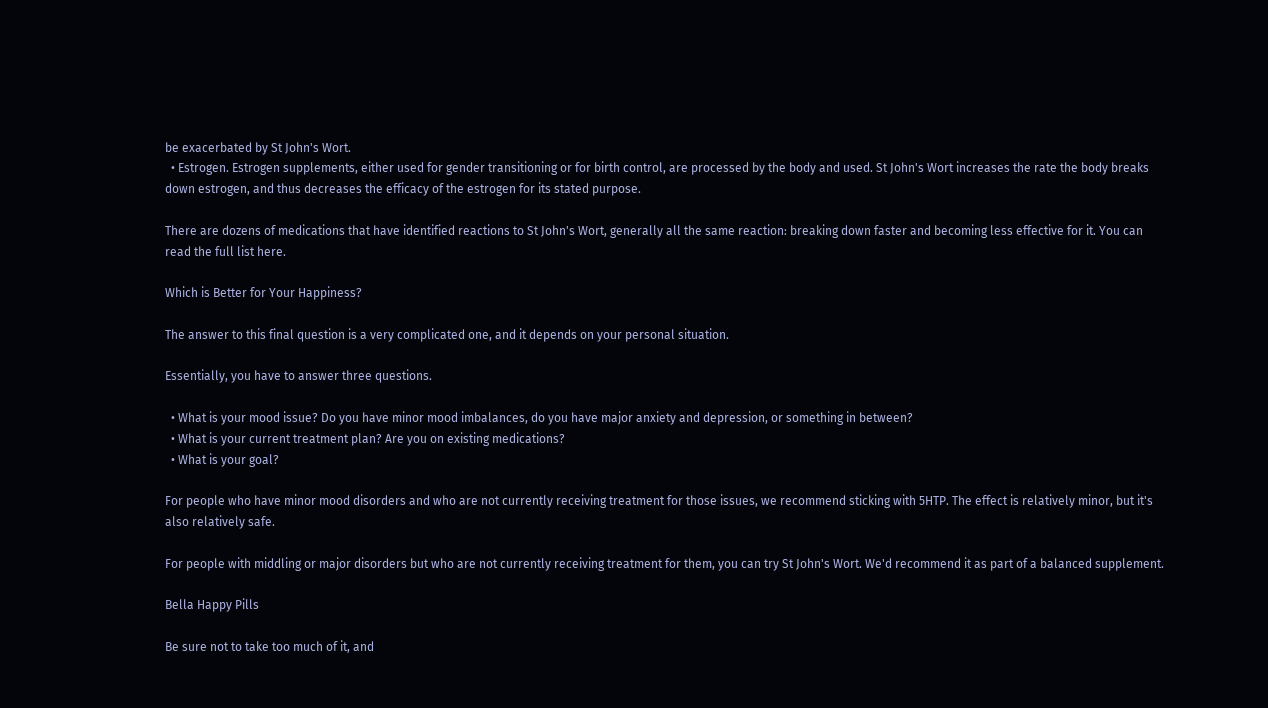be exacerbated by St John's Wort.
  • Estrogen. Estrogen supplements, either used for gender transitioning or for birth control, are processed by the body and used. St John's Wort increases the rate the body breaks down estrogen, and thus decreases the efficacy of the estrogen for its stated purpose.

There are dozens of medications that have identified reactions to St John's Wort, generally all the same reaction: breaking down faster and becoming less effective for it. You can read the full list here.

Which is Better for Your Happiness?

The answer to this final question is a very complicated one, and it depends on your personal situation.

Essentially, you have to answer three questions.

  • What is your mood issue? Do you have minor mood imbalances, do you have major anxiety and depression, or something in between?
  • What is your current treatment plan? Are you on existing medications?
  • What is your goal?

For people who have minor mood disorders and who are not currently receiving treatment for those issues, we recommend sticking with 5HTP. The effect is relatively minor, but it's also relatively safe.

For people with middling or major disorders but who are not currently receiving treatment for them, you can try St John's Wort. We'd recommend it as part of a balanced supplement.

Bella Happy Pills

Be sure not to take too much of it, and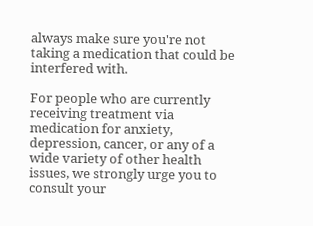always make sure you're not taking a medication that could be interfered with.

For people who are currently receiving treatment via medication for anxiety, depression, cancer, or any of a wide variety of other health issues, we strongly urge you to consult your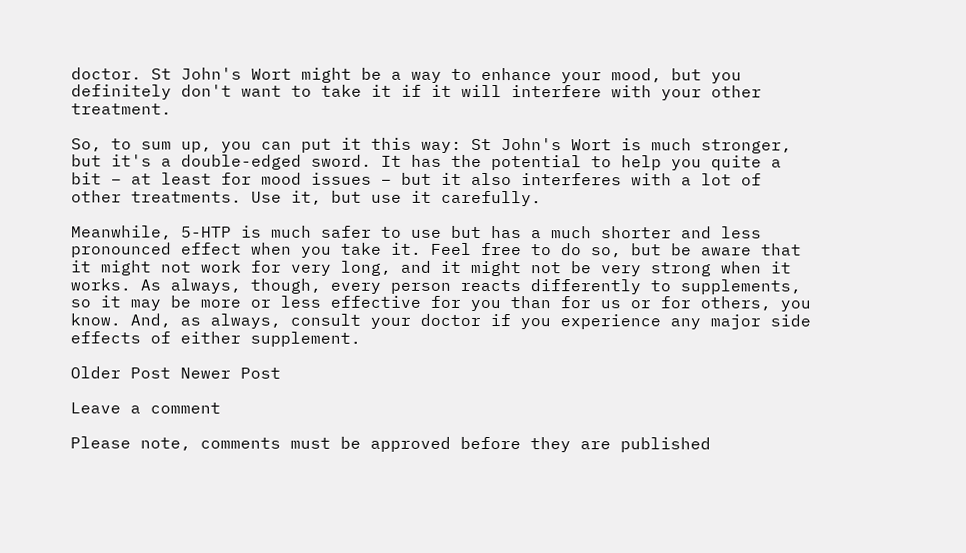doctor. St John's Wort might be a way to enhance your mood, but you definitely don't want to take it if it will interfere with your other treatment.

So, to sum up, you can put it this way: St John's Wort is much stronger, but it's a double-edged sword. It has the potential to help you quite a bit – at least for mood issues – but it also interferes with a lot of other treatments. Use it, but use it carefully.

Meanwhile, 5-HTP is much safer to use but has a much shorter and less pronounced effect when you take it. Feel free to do so, but be aware that it might not work for very long, and it might not be very strong when it works. As always, though, every person reacts differently to supplements, so it may be more or less effective for you than for us or for others, you know. And, as always, consult your doctor if you experience any major side effects of either supplement.

Older Post Newer Post

Leave a comment

Please note, comments must be approved before they are published